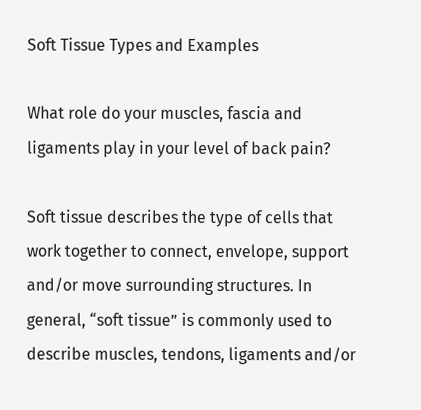Soft Tissue Types and Examples

What role do your muscles, fascia and ligaments play in your level of back pain?

Soft tissue describes the type of cells that work together to connect, envelope, support and/or move surrounding structures. In general, “soft tissue” is commonly used to describe muscles, tendons, ligaments and/or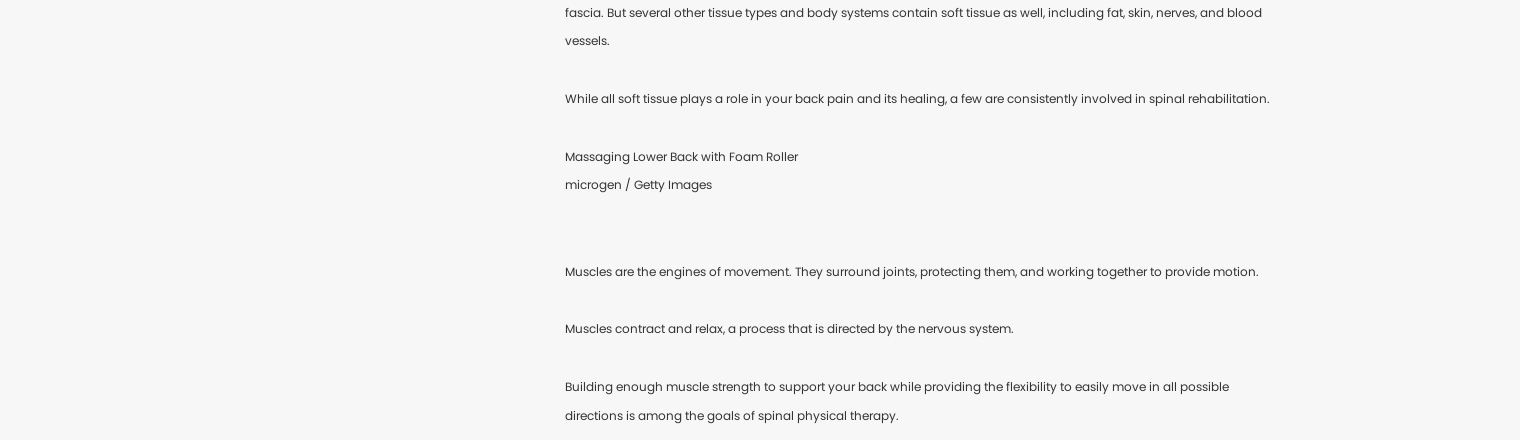fascia. But several other tissue types and body systems contain soft tissue as well, including fat, skin, nerves, and blood vessels.

While all soft tissue plays a role in your back pain and its healing, a few are consistently involved in spinal rehabilitation.

Massaging Lower Back with Foam Roller
microgen / Getty Images


Muscles are the engines of movement. They surround joints, protecting them, and working together to provide motion.

Muscles contract and relax, a process that is directed by the nervous system.

Building enough muscle strength to support your back while providing the flexibility to easily move in all possible directions is among the goals of spinal physical therapy.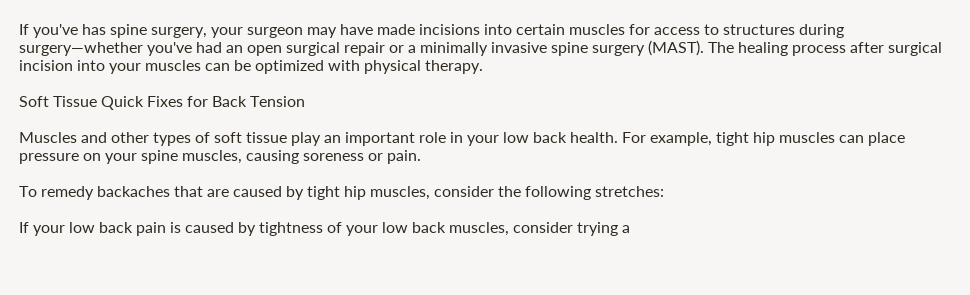If you've has spine surgery, your surgeon may have made incisions into certain muscles for access to structures during surgery—whether you've had an open surgical repair or a minimally invasive spine surgery (MAST). The healing process after surgical incision into your muscles can be optimized with physical therapy.

Soft Tissue Quick Fixes for Back Tension

Muscles and other types of soft tissue play an important role in your low back health. For example, tight hip muscles can place pressure on your spine muscles, causing soreness or pain.

To remedy backaches that are caused by tight hip muscles, consider the following stretches:

If your low back pain is caused by tightness of your low back muscles, consider trying a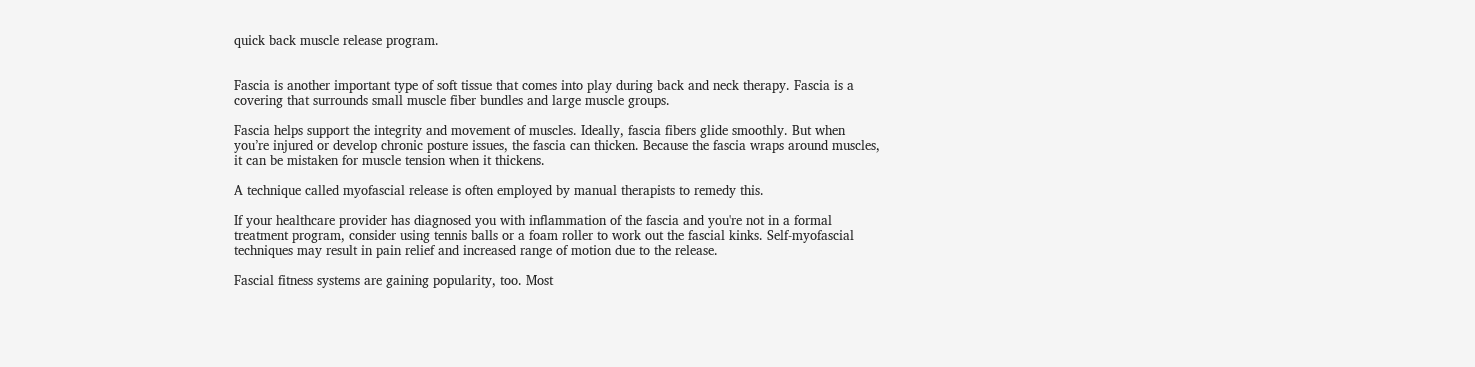quick back muscle release program.


Fascia is another important type of soft tissue that comes into play during back and neck therapy. Fascia is a covering that surrounds small muscle fiber bundles and large muscle groups.

Fascia helps support the integrity and movement of muscles. Ideally, fascia fibers glide smoothly. But when you’re injured or develop chronic posture issues, the fascia can thicken. Because the fascia wraps around muscles, it can be mistaken for muscle tension when it thickens.

A technique called myofascial release is often employed by manual therapists to remedy this.

If your healthcare provider has diagnosed you with inflammation of the fascia and you're not in a formal treatment program, consider using tennis balls or a foam roller to work out the fascial kinks. Self-myofascial techniques may result in pain relief and increased range of motion due to the release.

Fascial fitness systems are gaining popularity, too. Most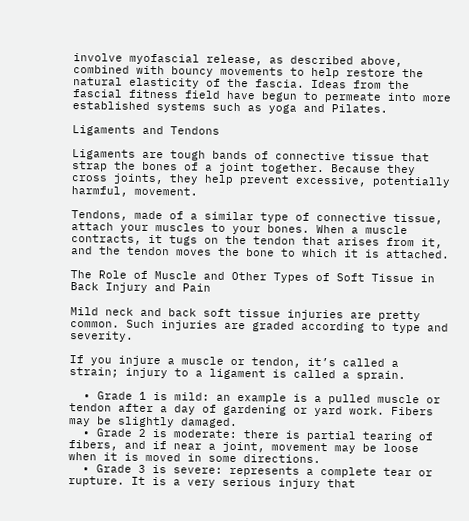involve myofascial release, as described above, combined with bouncy movements to help restore the natural elasticity of the fascia. Ideas from the fascial fitness field have begun to permeate into more established systems such as yoga and Pilates.

Ligaments and Tendons

Ligaments are tough bands of connective tissue that strap the bones of a joint together. Because they cross joints, they help prevent excessive, potentially harmful, movement.

Tendons, made of a similar type of connective tissue, attach your muscles to your bones. When a muscle contracts, it tugs on the tendon that arises from it, and the tendon moves the bone to which it is attached.

The Role of Muscle and Other Types of Soft Tissue in Back Injury and Pain

Mild neck and back soft tissue injuries are pretty common. Such injuries are graded according to type and severity.

If you injure a muscle or tendon, it’s called a strain; injury to a ligament is called a sprain.

  • Grade 1 is mild: an example is a pulled muscle or tendon after a day of gardening or yard work. Fibers may be slightly damaged.
  • Grade 2 is moderate: there is partial tearing of fibers, and if near a joint, movement may be loose when it is moved in some directions.
  • Grade 3 is severe: represents a complete tear or rupture. It is a very serious injury that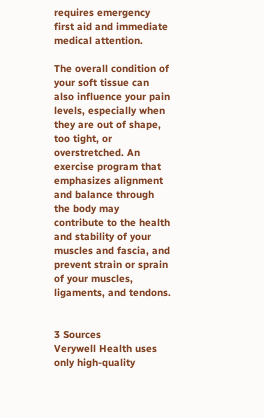requires emergency first aid and immediate medical attention.

The overall condition of your soft tissue can also influence your pain levels, especially when they are out of shape, too tight, or overstretched. An exercise program that emphasizes alignment and balance through the body may contribute to the health and stability of your muscles and fascia, and prevent strain or sprain of your muscles, ligaments, and tendons.


3 Sources
Verywell Health uses only high-quality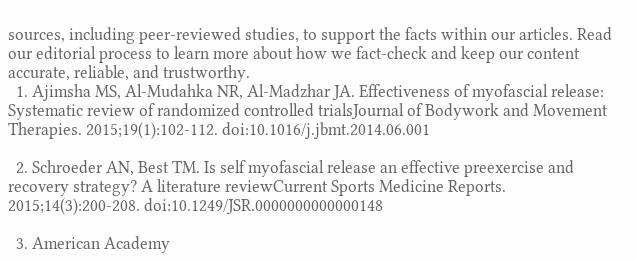sources, including peer-reviewed studies, to support the facts within our articles. Read our editorial process to learn more about how we fact-check and keep our content accurate, reliable, and trustworthy.
  1. Ajimsha MS, Al-Mudahka NR, Al-Madzhar JA. Effectiveness of myofascial release: Systematic review of randomized controlled trialsJournal of Bodywork and Movement Therapies. 2015;19(1):102-112. doi:10.1016/j.jbmt.2014.06.001

  2. Schroeder AN, Best TM. Is self myofascial release an effective preexercise and recovery strategy? A literature reviewCurrent Sports Medicine Reports. 2015;14(3):200-208. doi:10.1249/JSR.0000000000000148

  3. American Academy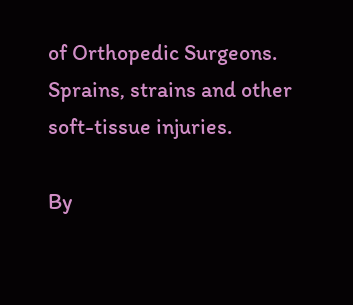of Orthopedic Surgeons. Sprains, strains and other soft-tissue injuries.

By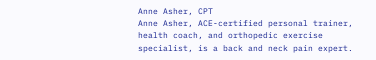Anne Asher, CPT
Anne Asher, ACE-certified personal trainer, health coach, and orthopedic exercise specialist, is a back and neck pain expert.